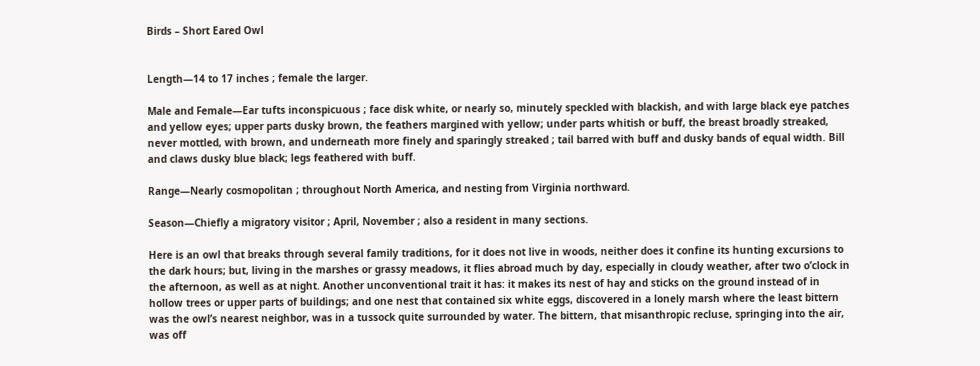Birds – Short Eared Owl


Length—14 to 17 inches ; female the larger.

Male and Female—Ear tufts inconspicuous ; face disk white, or nearly so, minutely speckled with blackish, and with large black eye patches and yellow eyes; upper parts dusky brown, the feathers margined with yellow; under parts whitish or buff, the breast broadly streaked, never mottled, with brown, and underneath more finely and sparingly streaked ; tail barred with buff and dusky bands of equal width. Bill and claws dusky blue black; legs feathered with buff.

Range—Nearly cosmopolitan ; throughout North America, and nesting from Virginia northward.

Season—Chiefly a migratory visitor ; April, November ; also a resident in many sections.

Here is an owl that breaks through several family traditions, for it does not live in woods, neither does it confine its hunting excursions to the dark hours; but, living in the marshes or grassy meadows, it flies abroad much by day, especially in cloudy weather, after two o’clock in the afternoon, as well as at night. Another unconventional trait it has: it makes its nest of hay and sticks on the ground instead of in hollow trees or upper parts of buildings; and one nest that contained six white eggs, discovered in a lonely marsh where the least bittern was the owl’s nearest neighbor, was in a tussock quite surrounded by water. The bittern, that misanthropic recluse, springing into the air, was off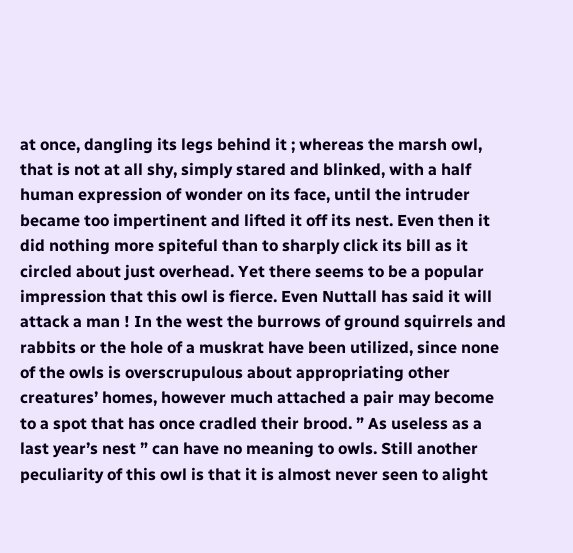at once, dangling its legs behind it ; whereas the marsh owl, that is not at all shy, simply stared and blinked, with a half human expression of wonder on its face, until the intruder became too impertinent and lifted it off its nest. Even then it did nothing more spiteful than to sharply click its bill as it circled about just overhead. Yet there seems to be a popular impression that this owl is fierce. Even Nuttall has said it will attack a man ! In the west the burrows of ground squirrels and rabbits or the hole of a muskrat have been utilized, since none of the owls is overscrupulous about appropriating other creatures’ homes, however much attached a pair may become to a spot that has once cradled their brood. ” As useless as a last year’s nest ” can have no meaning to owls. Still another peculiarity of this owl is that it is almost never seen to alight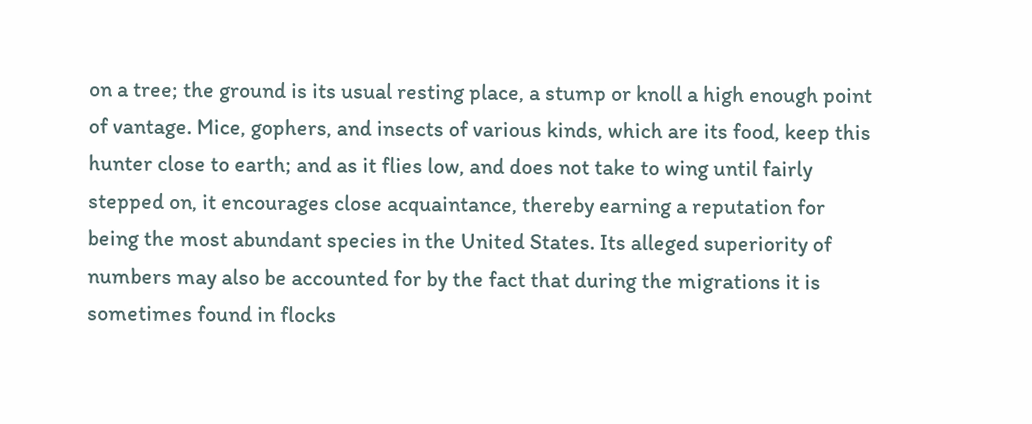on a tree; the ground is its usual resting place, a stump or knoll a high enough point of vantage. Mice, gophers, and insects of various kinds, which are its food, keep this hunter close to earth; and as it flies low, and does not take to wing until fairly stepped on, it encourages close acquaintance, thereby earning a reputation for being the most abundant species in the United States. Its alleged superiority of numbers may also be accounted for by the fact that during the migrations it is sometimes found in flocks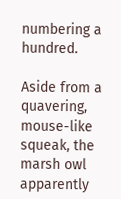numbering a hundred.

Aside from a quavering, mouse-like squeak, the marsh owl apparently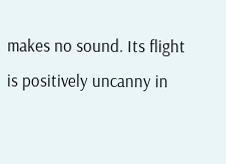makes no sound. Its flight is positively uncanny in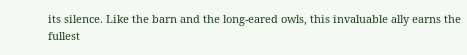its silence. Like the barn and the long-eared owls, this invaluable ally earns the fullest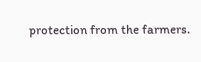protection from the farmers.